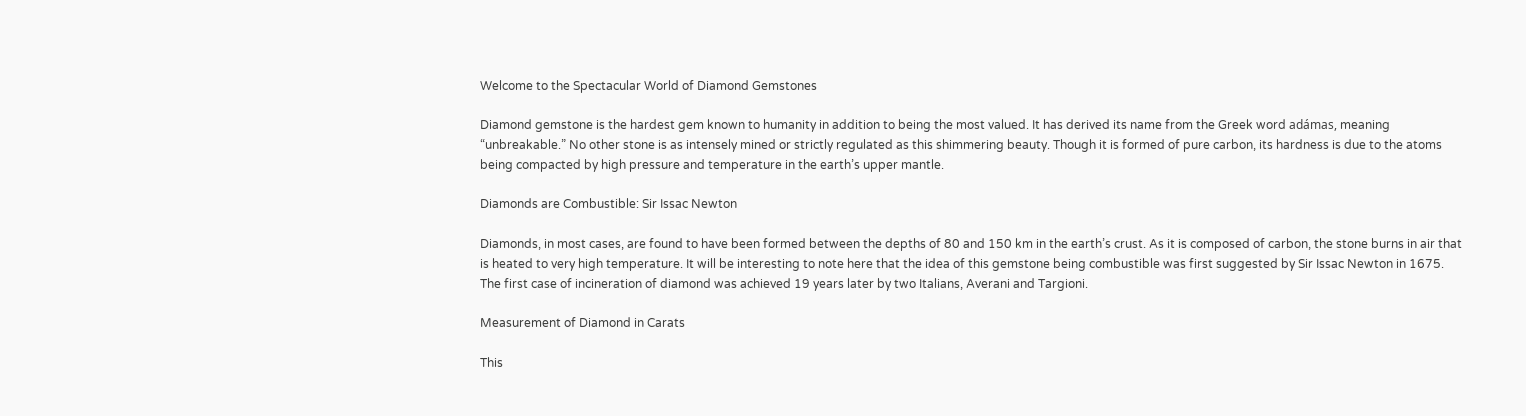Welcome to the Spectacular World of Diamond Gemstones

Diamond gemstone is the hardest gem known to humanity in addition to being the most valued. It has derived its name from the Greek word adámas, meaning “unbreakable.” No other stone is as intensely mined or strictly regulated as this shimmering beauty. Though it is formed of pure carbon, its hardness is due to the atoms being compacted by high pressure and temperature in the earth’s upper mantle.

Diamonds are Combustible: Sir Issac Newton

Diamonds, in most cases, are found to have been formed between the depths of 80 and 150 km in the earth’s crust. As it is composed of carbon, the stone burns in air that is heated to very high temperature. It will be interesting to note here that the idea of this gemstone being combustible was first suggested by Sir Issac Newton in 1675. The first case of incineration of diamond was achieved 19 years later by two Italians, Averani and Targioni.

Measurement of Diamond in Carats

This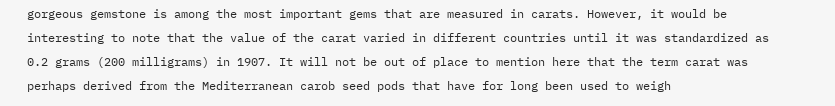gorgeous gemstone is among the most important gems that are measured in carats. However, it would be interesting to note that the value of the carat varied in different countries until it was standardized as 0.2 grams (200 milligrams) in 1907. It will not be out of place to mention here that the term carat was perhaps derived from the Mediterranean carob seed pods that have for long been used to weigh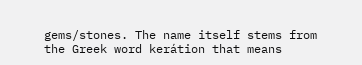gems/stones. The name itself stems from the Greek word kerátion that means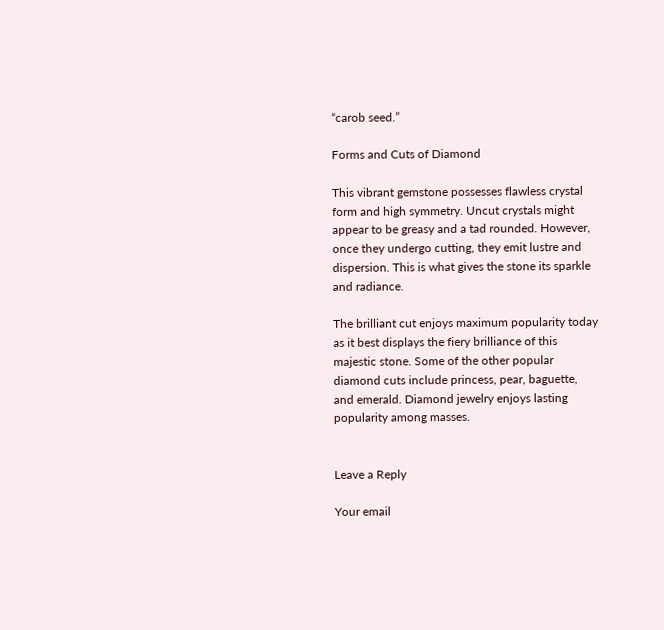“carob seed.”

Forms and Cuts of Diamond

This vibrant gemstone possesses flawless crystal form and high symmetry. Uncut crystals might appear to be greasy and a tad rounded. However, once they undergo cutting, they emit lustre and dispersion. This is what gives the stone its sparkle and radiance.

The brilliant cut enjoys maximum popularity today as it best displays the fiery brilliance of this majestic stone. Some of the other popular diamond cuts include princess, pear, baguette, and emerald. Diamond jewelry enjoys lasting popularity among masses.


Leave a Reply

Your email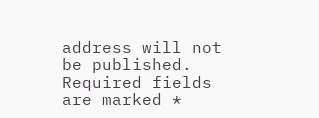address will not be published. Required fields are marked *